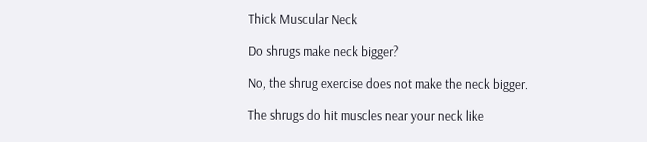Thick Muscular Neck

Do shrugs make neck bigger?

No, the shrug exercise does not make the neck bigger.

The shrugs do hit muscles near your neck like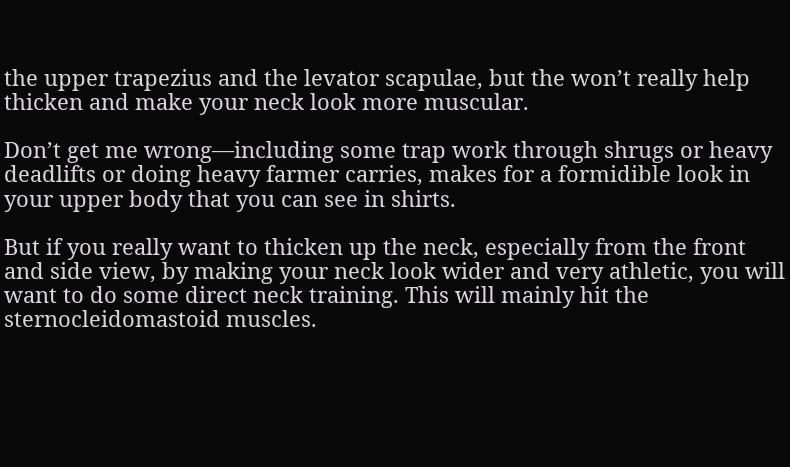the upper trapezius and the levator scapulae, but the won’t really help thicken and make your neck look more muscular.

Don’t get me wrong—including some trap work through shrugs or heavy deadlifts or doing heavy farmer carries, makes for a formidible look in your upper body that you can see in shirts.

But if you really want to thicken up the neck, especially from the front and side view, by making your neck look wider and very athletic, you will want to do some direct neck training. This will mainly hit the sternocleidomastoid muscles.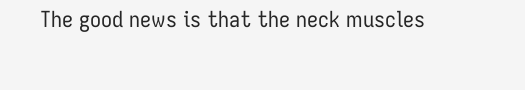The good news is that the neck muscles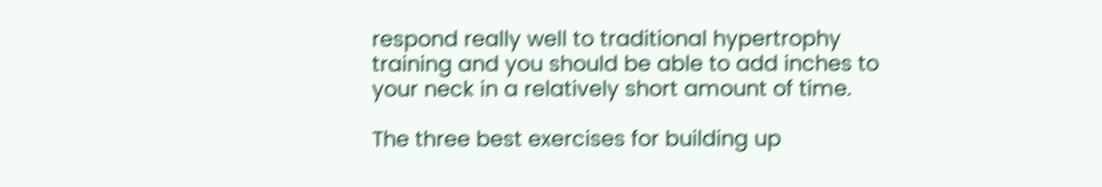respond really well to traditional hypertrophy training and you should be able to add inches to your neck in a relatively short amount of time.

The three best exercises for building up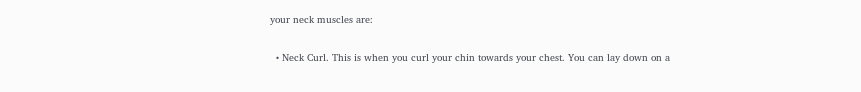your neck muscles are:

  • Neck Curl. This is when you curl your chin towards your chest. You can lay down on a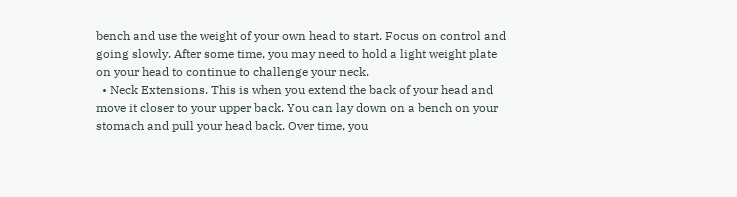bench and use the weight of your own head to start. Focus on control and going slowly. After some time, you may need to hold a light weight plate on your head to continue to challenge your neck.
  • Neck Extensions. This is when you extend the back of your head and move it closer to your upper back. You can lay down on a bench on your stomach and pull your head back. Over time, you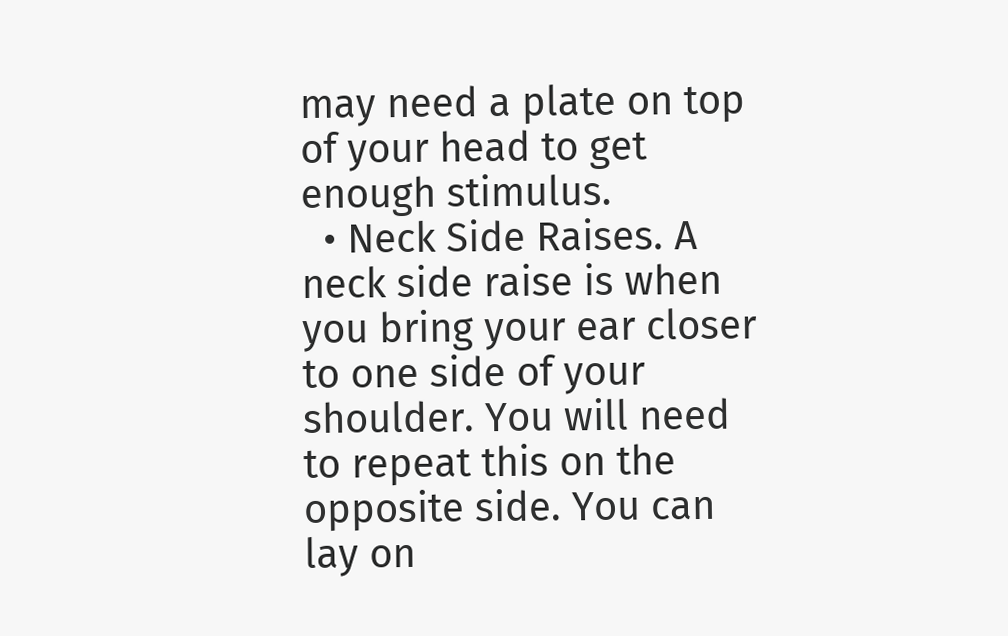may need a plate on top of your head to get enough stimulus.
  • Neck Side Raises. A neck side raise is when you bring your ear closer to one side of your shoulder. You will need to repeat this on the opposite side. You can lay on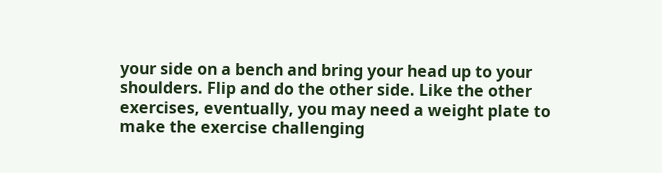your side on a bench and bring your head up to your shoulders. Flip and do the other side. Like the other exercises, eventually, you may need a weight plate to make the exercise challenging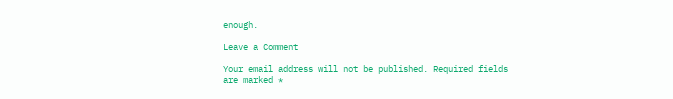enough.

Leave a Comment

Your email address will not be published. Required fields are marked *